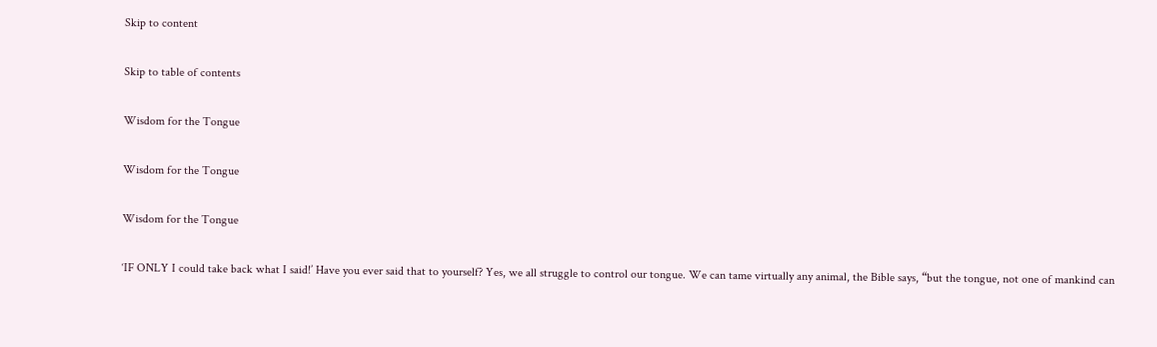Skip to content

Skip to table of contents

Wisdom for the Tongue

Wisdom for the Tongue

Wisdom for the Tongue

‘IF ONLY I could take back what I said!’ Have you ever said that to yourself? Yes, we all struggle to control our tongue. We can tame virtually any animal, the Bible says, “but the tongue, not one of mankind can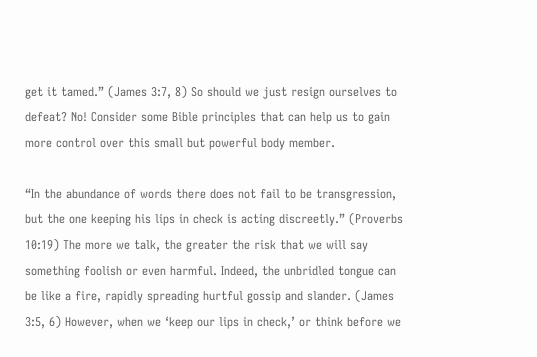get it tamed.” (James 3:7, 8) So should we just resign ourselves to defeat? No! Consider some Bible principles that can help us to gain more control over this small but powerful body member.

“In the abundance of words there does not fail to be transgression, but the one keeping his lips in check is acting discreetly.” (Proverbs 10:19) The more we talk, the greater the risk that we will say something foolish or even harmful. Indeed, the unbridled tongue can be like a fire, rapidly spreading hurtful gossip and slander. (James 3:5, 6) However, when we ‘keep our lips in check,’ or think before we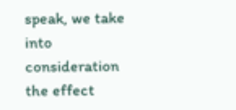speak, we take into consideration the effect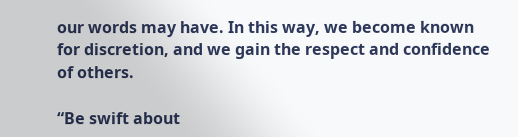our words may have. In this way, we become known for discretion, and we gain the respect and confidence of others.

“Be swift about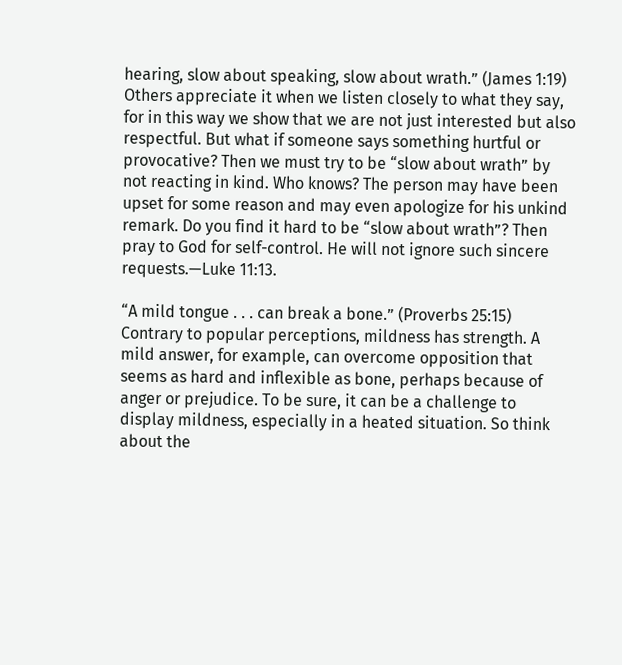hearing, slow about speaking, slow about wrath.” (James 1:19) Others appreciate it when we listen closely to what they say, for in this way we show that we are not just interested but also respectful. But what if someone says something hurtful or provocative? Then we must try to be “slow about wrath” by not reacting in kind. Who knows? The person may have been upset for some reason and may even apologize for his unkind remark. Do you find it hard to be “slow about wrath”? Then pray to God for self-control. He will not ignore such sincere requests.—Luke 11:13.

“A mild tongue . . . can break a bone.” (Proverbs 25:15) Contrary to popular perceptions, mildness has strength. A mild answer, for example, can overcome opposition that seems as hard and inflexible as bone, perhaps because of anger or prejudice. To be sure, it can be a challenge to display mildness, especially in a heated situation. So think about the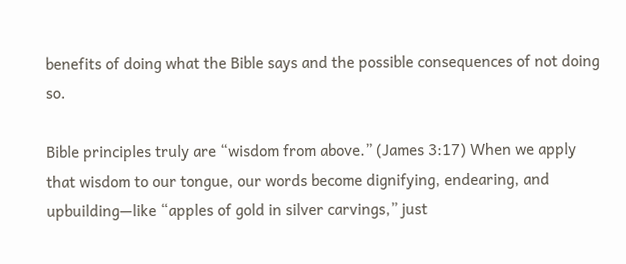benefits of doing what the Bible says and the possible consequences of not doing so.

Bible principles truly are “wisdom from above.” (James 3:17) When we apply that wisdom to our tongue, our words become dignifying, endearing, and upbuilding—like “apples of gold in silver carvings,” just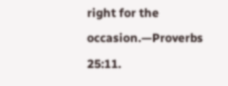right for the occasion.—Proverbs 25:11.